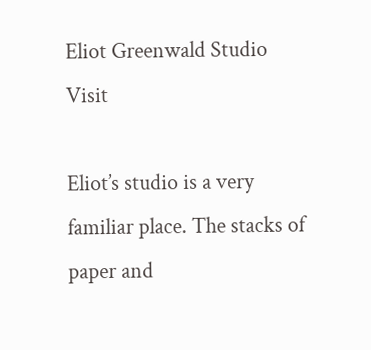Eliot Greenwald Studio Visit

Eliot’s studio is a very familiar place. The stacks of paper and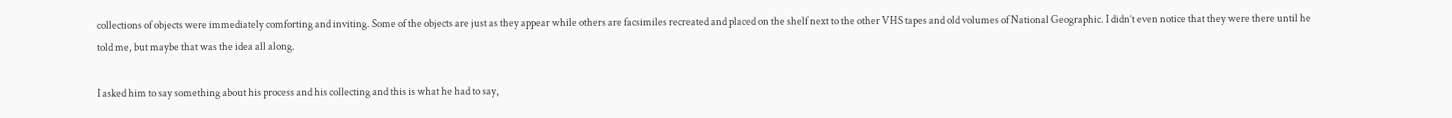collections of objects were immediately comforting and inviting. Some of the objects are just as they appear while others are facsimiles recreated and placed on the shelf next to the other VHS tapes and old volumes of National Geographic. I didn’t even notice that they were there until he told me, but maybe that was the idea all along.

I asked him to say something about his process and his collecting and this is what he had to say,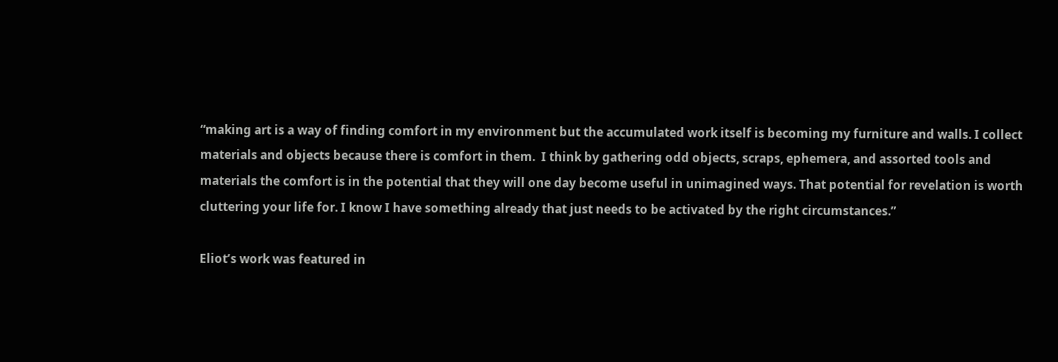“making art is a way of finding comfort in my environment but the accumulated work itself is becoming my furniture and walls. I collect materials and objects because there is comfort in them.  I think by gathering odd objects, scraps, ephemera, and assorted tools and materials the comfort is in the potential that they will one day become useful in unimagined ways. That potential for revelation is worth cluttering your life for. I know I have something already that just needs to be activated by the right circumstances.”

Eliot’s work was featured in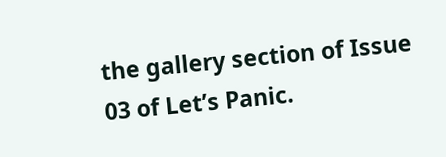the gallery section of Issue 03 of Let’s Panic.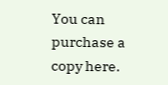You can purchase a copy here.